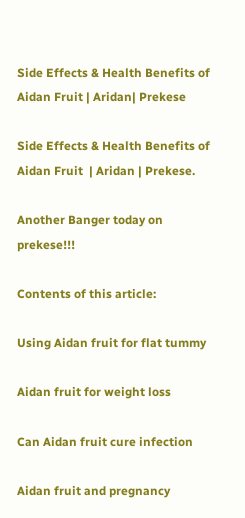Side Effects & Health Benefits of Aidan Fruit | Aridan| Prekese

Side Effects & Health Benefits of Aidan Fruit  | Aridan | Prekese.

Another Banger today on prekese!!!

Contents of this article:

Using Aidan fruit for flat tummy

Aidan fruit for weight loss

Can Aidan fruit cure infection

Aidan fruit and pregnancy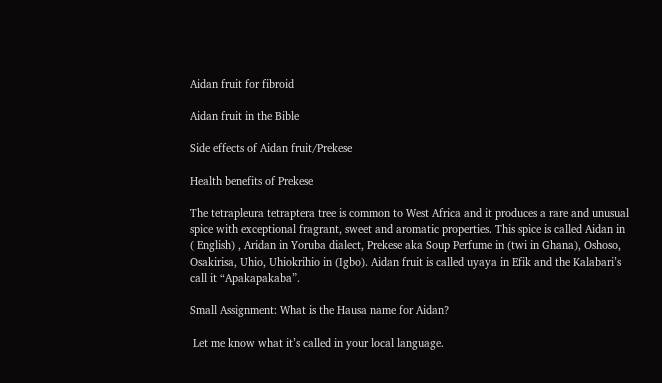Aidan fruit for fibroid

Aidan fruit in the Bible

Side effects of Aidan fruit/Prekese

Health benefits of Prekese

The tetrapleura tetraptera tree is common to West Africa and it produces a rare and unusual spice with exceptional fragrant, sweet and aromatic properties. This spice is called Aidan in ( English) , Aridan in Yoruba dialect, Prekese aka Soup Perfume in (twi in Ghana), Oshoso, Osakirisa, Uhio, Uhiokrihio in (Igbo). Aidan fruit is called uyaya in Efik and the Kalabari’s call it “Apakapakaba”.

Small Assignment: What is the Hausa name for Aidan?

 Let me know what it’s called in your local language.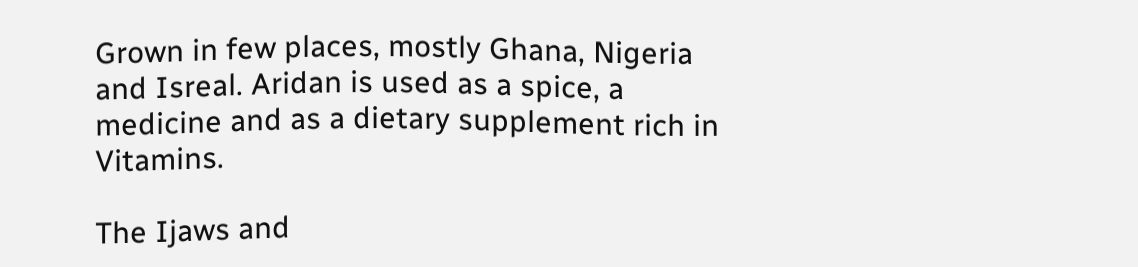Grown in few places, mostly Ghana, Nigeria and Isreal. Aridan is used as a spice, a medicine and as a dietary supplement rich in Vitamins.

The Ijaws and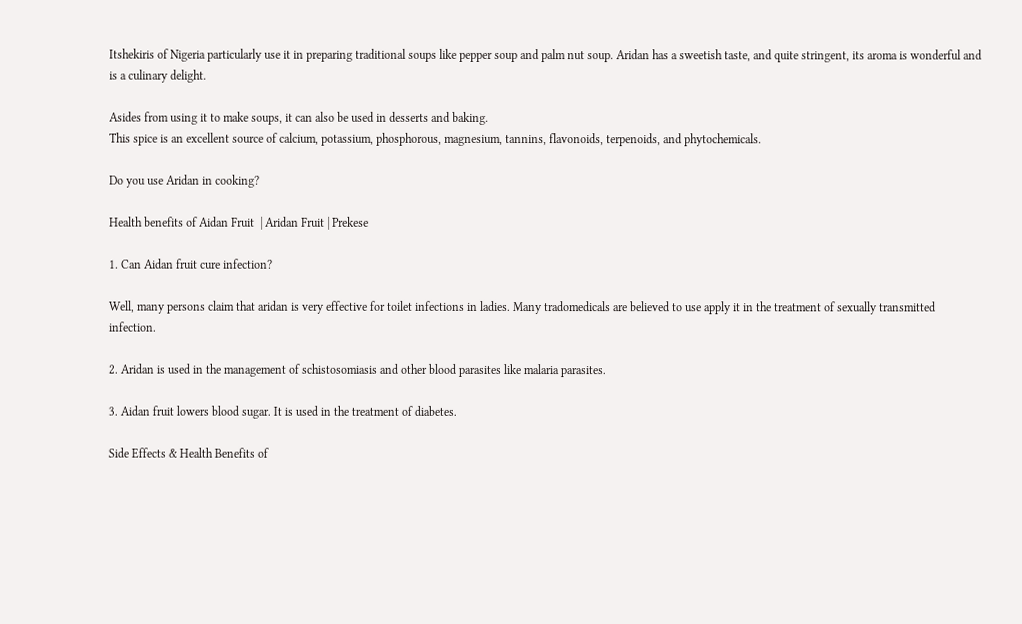Itshekiris of Nigeria particularly use it in preparing traditional soups like pepper soup and palm nut soup. Aridan has a sweetish taste, and quite stringent, its aroma is wonderful and is a culinary delight.

Asides from using it to make soups, it can also be used in desserts and baking.
This spice is an excellent source of calcium, potassium, phosphorous, magnesium, tannins, flavonoids, terpenoids, and phytochemicals.

Do you use Aridan in cooking?

Health benefits of Aidan Fruit  | Aridan Fruit | Prekese

1. Can Aidan fruit cure infection?

Well, many persons claim that aridan is very effective for toilet infections in ladies. Many tradomedicals are believed to use apply it in the treatment of sexually transmitted infection.

2. Aridan is used in the management of schistosomiasis and other blood parasites like malaria parasites.

3. Aidan fruit lowers blood sugar. It is used in the treatment of diabetes.

Side Effects & Health Benefits of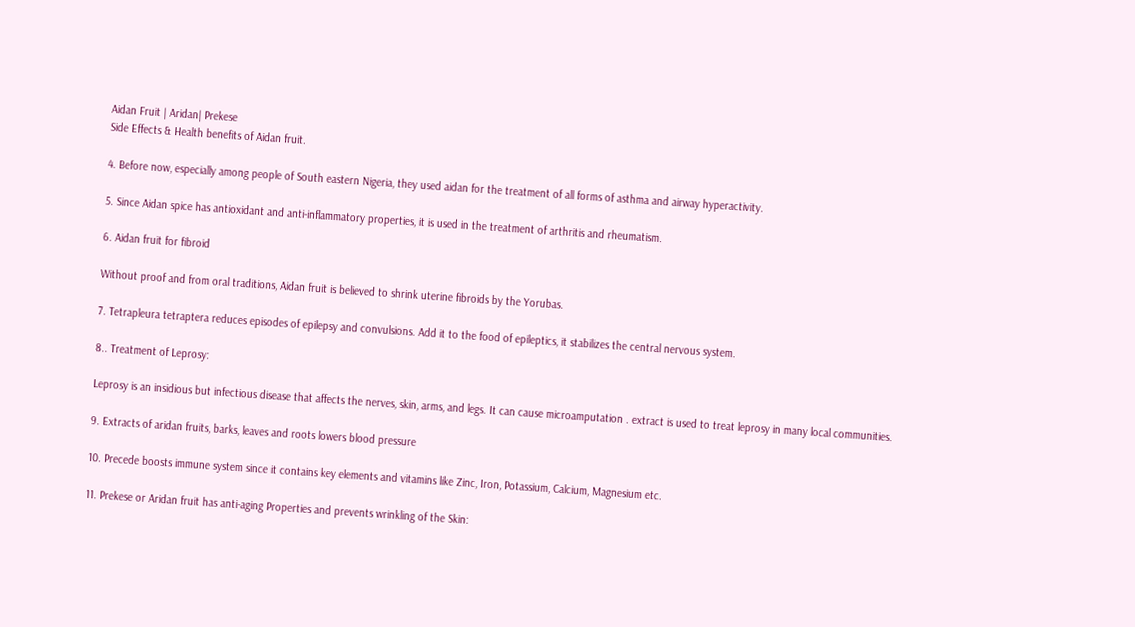Aidan Fruit | Aridan| Prekese
Side Effects & Health benefits of Aidan fruit.

4. Before now, especially among people of South eastern Nigeria, they used aidan for the treatment of all forms of asthma and airway hyperactivity.

5. Since Aidan spice has antioxidant and anti-inflammatory properties, it is used in the treatment of arthritis and rheumatism.

6. Aidan fruit for fibroid

Without proof and from oral traditions, Aidan fruit is believed to shrink uterine fibroids by the Yorubas.

7. Tetrapleura tetraptera reduces episodes of epilepsy and convulsions. Add it to the food of epileptics, it stabilizes the central nervous system.

8.. Treatment of Leprosy:

Leprosy is an insidious but infectious disease that affects the nerves, skin, arms, and legs. It can cause microamputation . extract is used to treat leprosy in many local communities.

9. Extracts of aridan fruits, barks, leaves and roots lowers blood pressure

10. Precede boosts immune system since it contains key elements and vitamins like Zinc, Iron, Potassium, Calcium, Magnesium etc.

11. Prekese or Aridan fruit has anti-aging Properties and prevents wrinkling of the Skin: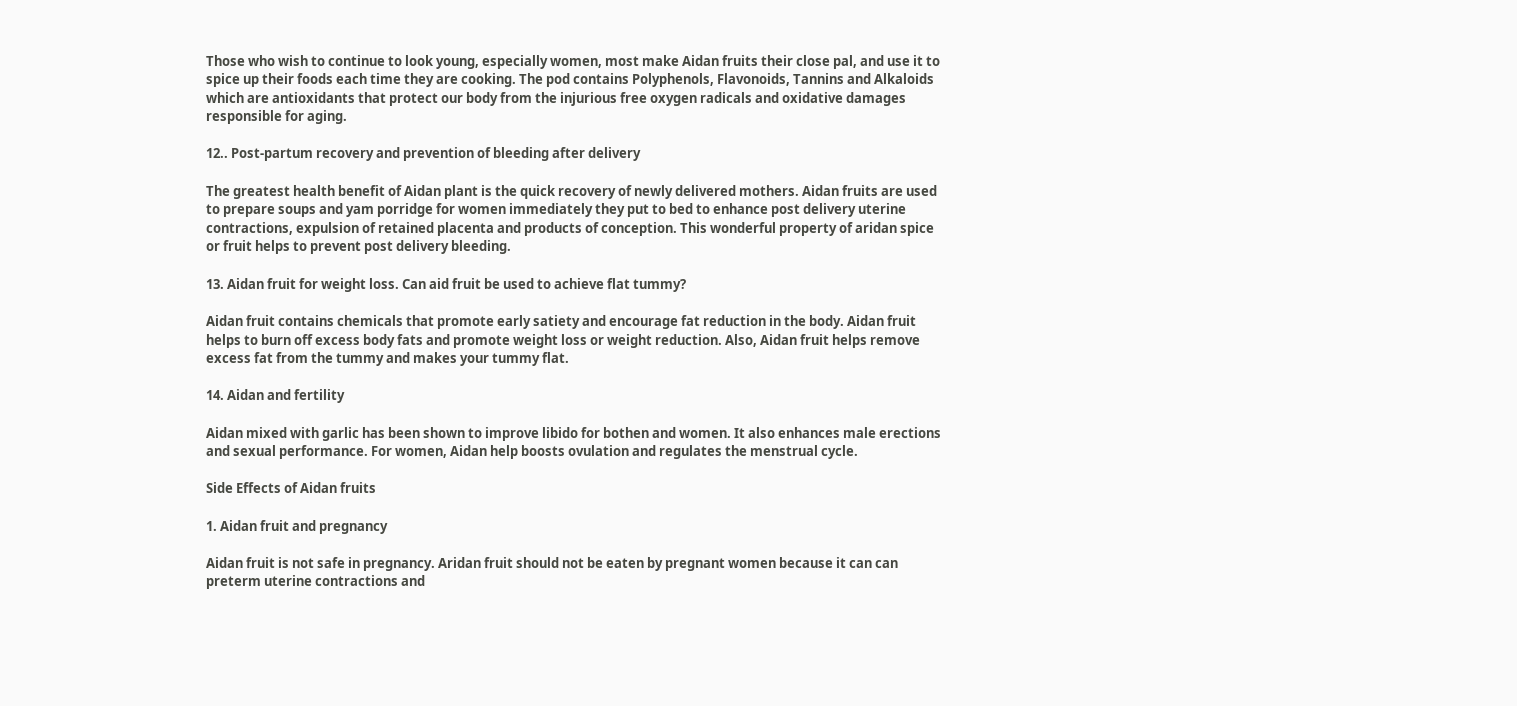Those who wish to continue to look young, especially women, most make Aidan fruits their close pal, and use it to spice up their foods each time they are cooking. The pod contains Polyphenols, Flavonoids, Tannins and Alkaloids which are antioxidants that protect our body from the injurious free oxygen radicals and oxidative damages responsible for aging.

12.. Post-partum recovery and prevention of bleeding after delivery

The greatest health benefit of Aidan plant is the quick recovery of newly delivered mothers. Aidan fruits are used to prepare soups and yam porridge for women immediately they put to bed to enhance post delivery uterine contractions, expulsion of retained placenta and products of conception. This wonderful property of aridan spice or fruit helps to prevent post delivery bleeding.

13. Aidan fruit for weight loss. Can aid fruit be used to achieve flat tummy?

Aidan fruit contains chemicals that promote early satiety and encourage fat reduction in the body. Aidan fruit helps to burn off excess body fats and promote weight loss or weight reduction. Also, Aidan fruit helps remove excess fat from the tummy and makes your tummy flat.

14. Aidan and fertility

Aidan mixed with garlic has been shown to improve libido for bothen and women. It also enhances male erections and sexual performance. For women, Aidan help boosts ovulation and regulates the menstrual cycle.

Side Effects of Aidan fruits

1. Aidan fruit and pregnancy

Aidan fruit is not safe in pregnancy. Aridan fruit should not be eaten by pregnant women because it can can preterm uterine contractions and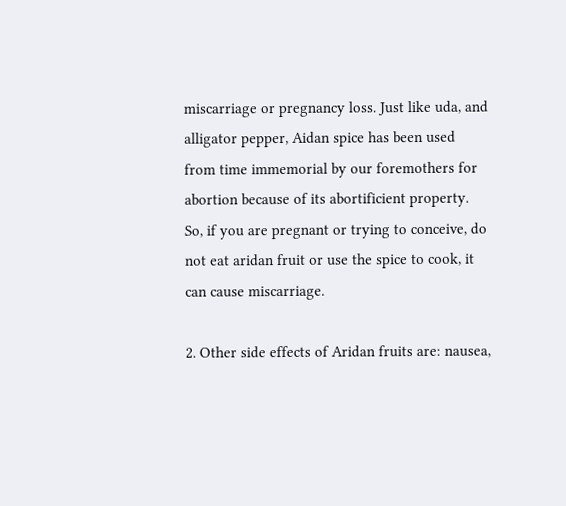miscarriage or pregnancy loss. Just like uda, and alligator pepper, Aidan spice has been used from time immemorial by our foremothers for abortion because of its abortificient property. So, if you are pregnant or trying to conceive, do not eat aridan fruit or use the spice to cook, it can cause miscarriage.

2. Other side effects of Aridan fruits are: nausea,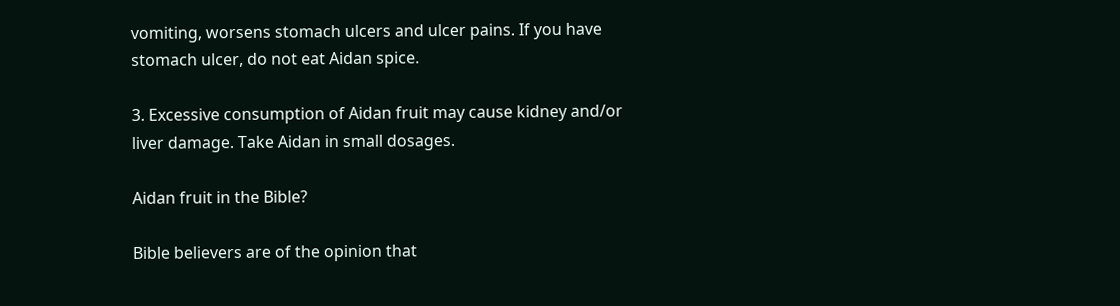vomiting, worsens stomach ulcers and ulcer pains. If you have stomach ulcer, do not eat Aidan spice.

3. Excessive consumption of Aidan fruit may cause kidney and/or liver damage. Take Aidan in small dosages.

Aidan fruit in the Bible?

Bible believers are of the opinion that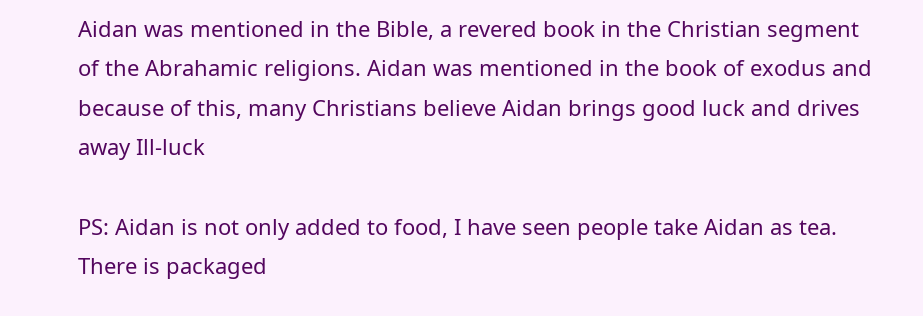Aidan was mentioned in the Bible, a revered book in the Christian segment of the Abrahamic religions. Aidan was mentioned in the book of exodus and because of this, many Christians believe Aidan brings good luck and drives away Ill-luck

PS: Aidan is not only added to food, I have seen people take Aidan as tea. There is packaged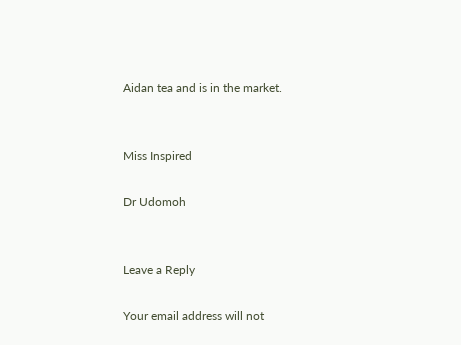Aidan tea and is in the market.


Miss Inspired

Dr Udomoh


Leave a Reply

Your email address will not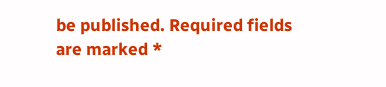be published. Required fields are marked *